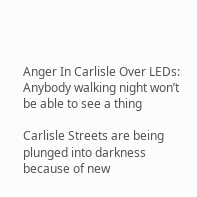Anger In Carlisle Over LEDs: Anybody walking night won’t be able to see a thing

Carlisle Streets are being plunged into darkness because of new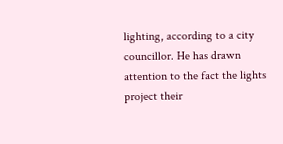lighting, according to a city councillor. He has drawn attention to the fact the lights project their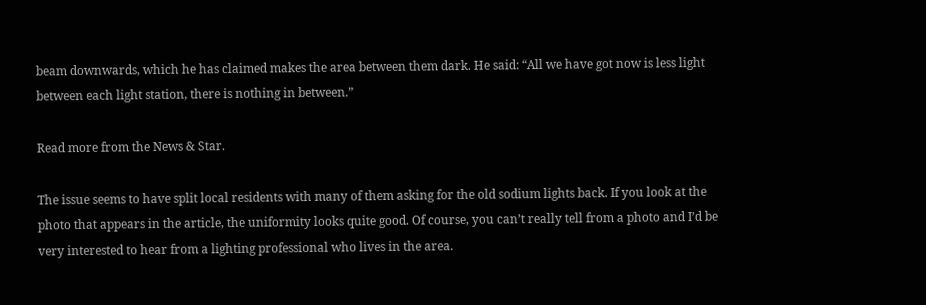beam downwards, which he has claimed makes the area between them dark. He said: “All we have got now is less light between each light station, there is nothing in between.”

Read more from the News & Star.

The issue seems to have split local residents with many of them asking for the old sodium lights back. If you look at the photo that appears in the article, the uniformity looks quite good. Of course, you can’t really tell from a photo and I’d be very interested to hear from a lighting professional who lives in the area.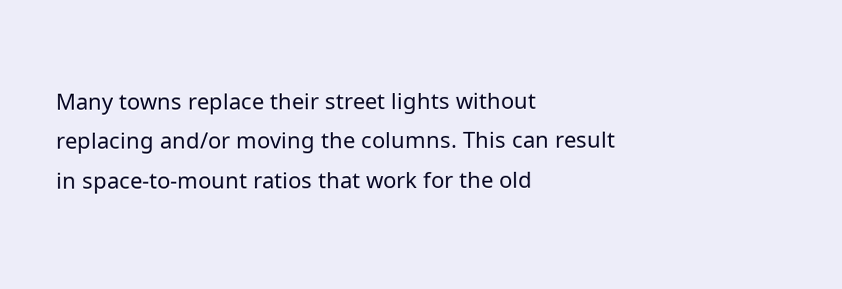Many towns replace their street lights without replacing and/or moving the columns. This can result in space-to-mount ratios that work for the old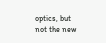optics, but not the new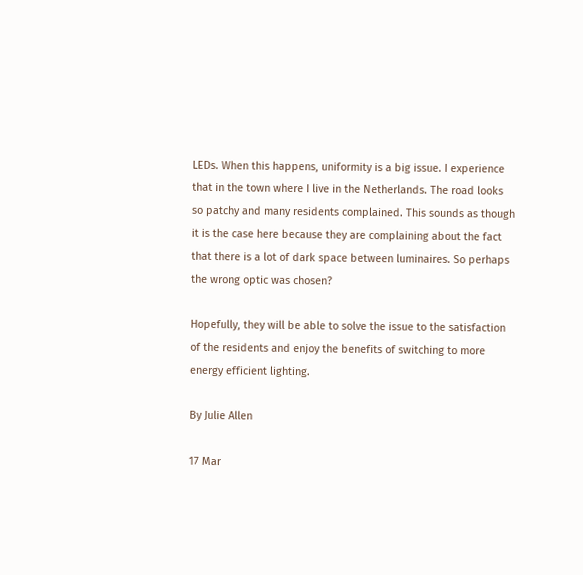LEDs. When this happens, uniformity is a big issue. I experience that in the town where I live in the Netherlands. The road looks so patchy and many residents complained. This sounds as though it is the case here because they are complaining about the fact that there is a lot of dark space between luminaires. So perhaps the wrong optic was chosen?

Hopefully, they will be able to solve the issue to the satisfaction of the residents and enjoy the benefits of switching to more energy efficient lighting.

By Julie Allen

17 Mar